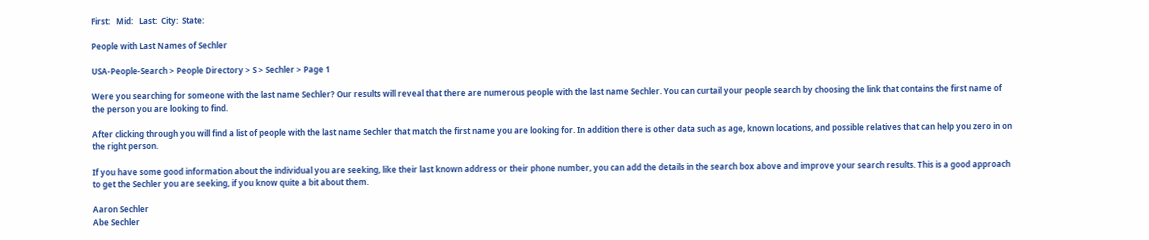First:   Mid:   Last:  City:  State:

People with Last Names of Sechler

USA-People-Search > People Directory > S > Sechler > Page 1

Were you searching for someone with the last name Sechler? Our results will reveal that there are numerous people with the last name Sechler. You can curtail your people search by choosing the link that contains the first name of the person you are looking to find.

After clicking through you will find a list of people with the last name Sechler that match the first name you are looking for. In addition there is other data such as age, known locations, and possible relatives that can help you zero in on the right person.

If you have some good information about the individual you are seeking, like their last known address or their phone number, you can add the details in the search box above and improve your search results. This is a good approach to get the Sechler you are seeking, if you know quite a bit about them.

Aaron Sechler
Abe Sechler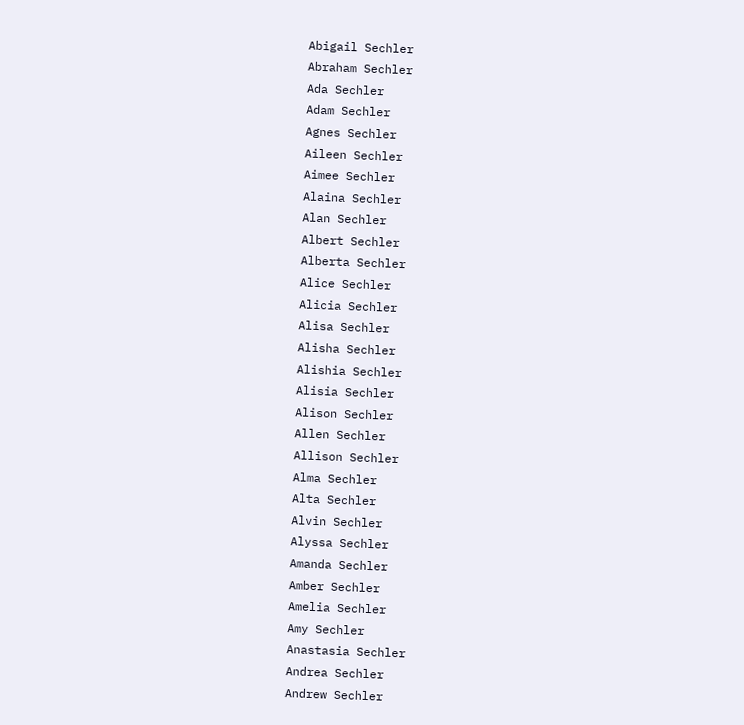Abigail Sechler
Abraham Sechler
Ada Sechler
Adam Sechler
Agnes Sechler
Aileen Sechler
Aimee Sechler
Alaina Sechler
Alan Sechler
Albert Sechler
Alberta Sechler
Alice Sechler
Alicia Sechler
Alisa Sechler
Alisha Sechler
Alishia Sechler
Alisia Sechler
Alison Sechler
Allen Sechler
Allison Sechler
Alma Sechler
Alta Sechler
Alvin Sechler
Alyssa Sechler
Amanda Sechler
Amber Sechler
Amelia Sechler
Amy Sechler
Anastasia Sechler
Andrea Sechler
Andrew Sechler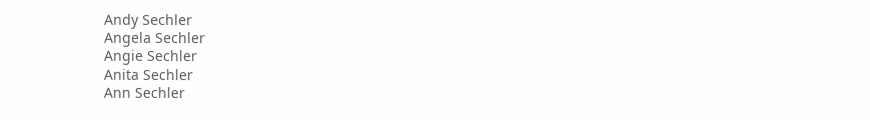Andy Sechler
Angela Sechler
Angie Sechler
Anita Sechler
Ann Sechler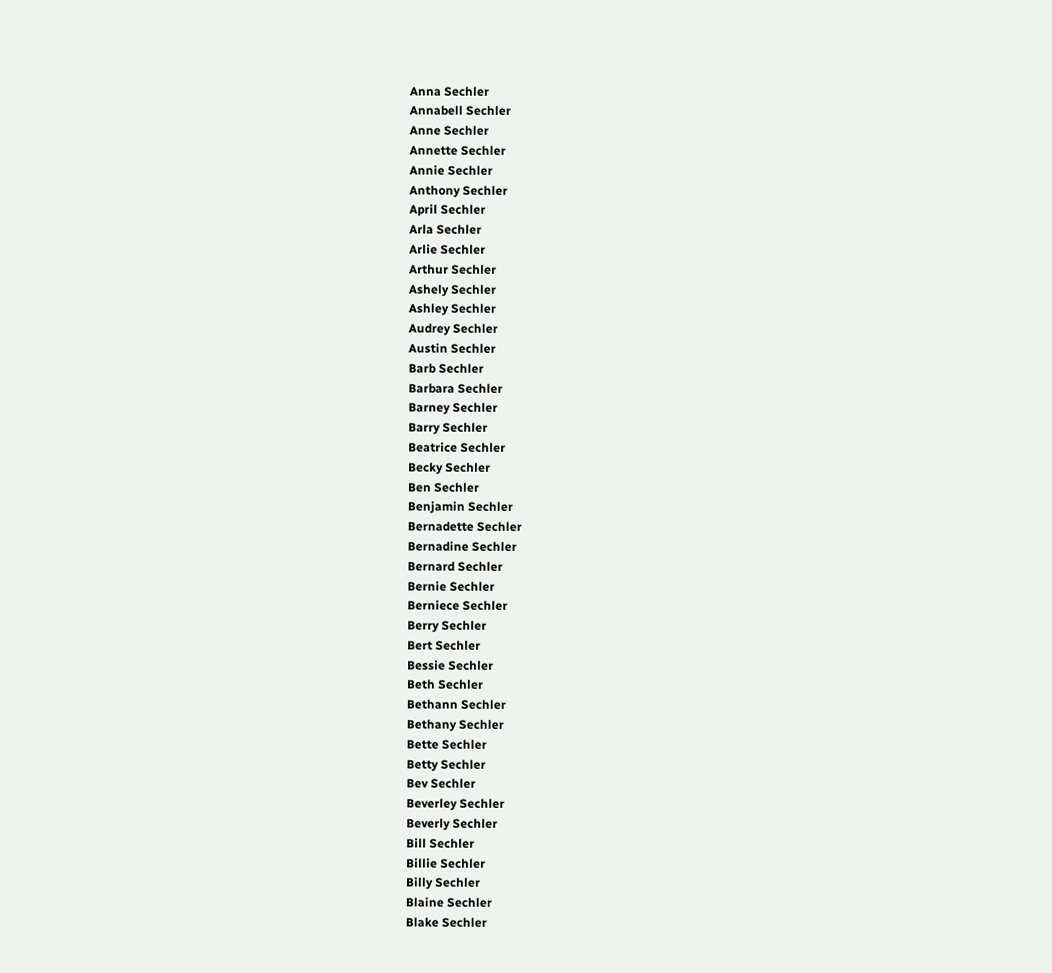Anna Sechler
Annabell Sechler
Anne Sechler
Annette Sechler
Annie Sechler
Anthony Sechler
April Sechler
Arla Sechler
Arlie Sechler
Arthur Sechler
Ashely Sechler
Ashley Sechler
Audrey Sechler
Austin Sechler
Barb Sechler
Barbara Sechler
Barney Sechler
Barry Sechler
Beatrice Sechler
Becky Sechler
Ben Sechler
Benjamin Sechler
Bernadette Sechler
Bernadine Sechler
Bernard Sechler
Bernie Sechler
Berniece Sechler
Berry Sechler
Bert Sechler
Bessie Sechler
Beth Sechler
Bethann Sechler
Bethany Sechler
Bette Sechler
Betty Sechler
Bev Sechler
Beverley Sechler
Beverly Sechler
Bill Sechler
Billie Sechler
Billy Sechler
Blaine Sechler
Blake Sechler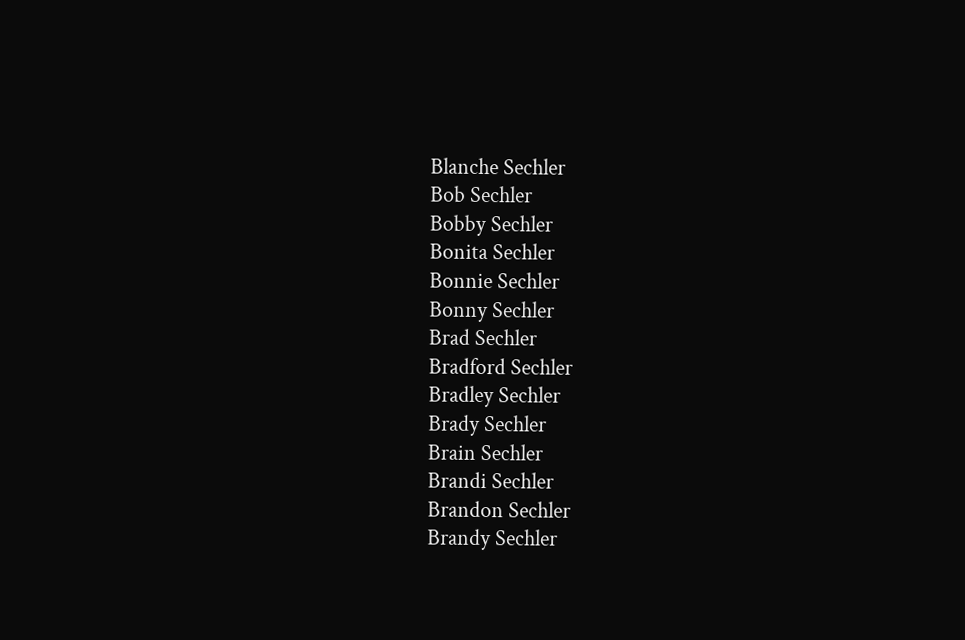Blanche Sechler
Bob Sechler
Bobby Sechler
Bonita Sechler
Bonnie Sechler
Bonny Sechler
Brad Sechler
Bradford Sechler
Bradley Sechler
Brady Sechler
Brain Sechler
Brandi Sechler
Brandon Sechler
Brandy Sechler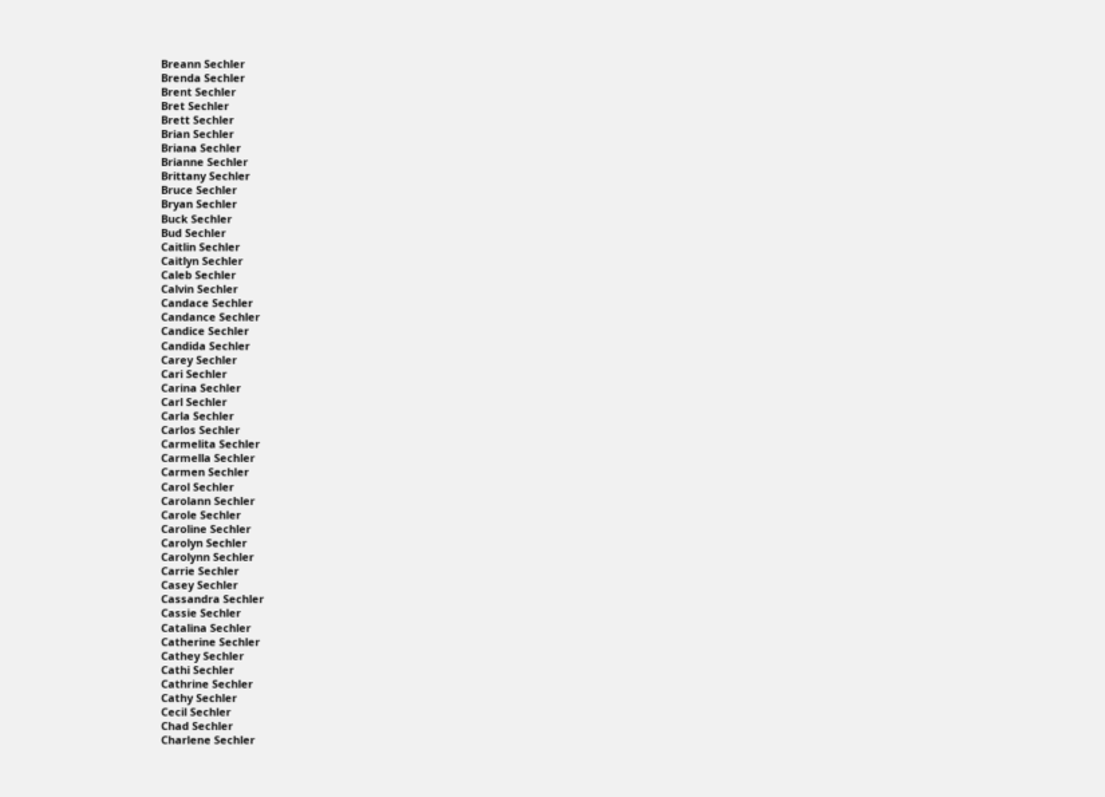Breann Sechler
Brenda Sechler
Brent Sechler
Bret Sechler
Brett Sechler
Brian Sechler
Briana Sechler
Brianne Sechler
Brittany Sechler
Bruce Sechler
Bryan Sechler
Buck Sechler
Bud Sechler
Caitlin Sechler
Caitlyn Sechler
Caleb Sechler
Calvin Sechler
Candace Sechler
Candance Sechler
Candice Sechler
Candida Sechler
Carey Sechler
Cari Sechler
Carina Sechler
Carl Sechler
Carla Sechler
Carlos Sechler
Carmelita Sechler
Carmella Sechler
Carmen Sechler
Carol Sechler
Carolann Sechler
Carole Sechler
Caroline Sechler
Carolyn Sechler
Carolynn Sechler
Carrie Sechler
Casey Sechler
Cassandra Sechler
Cassie Sechler
Catalina Sechler
Catherine Sechler
Cathey Sechler
Cathi Sechler
Cathrine Sechler
Cathy Sechler
Cecil Sechler
Chad Sechler
Charlene Sechler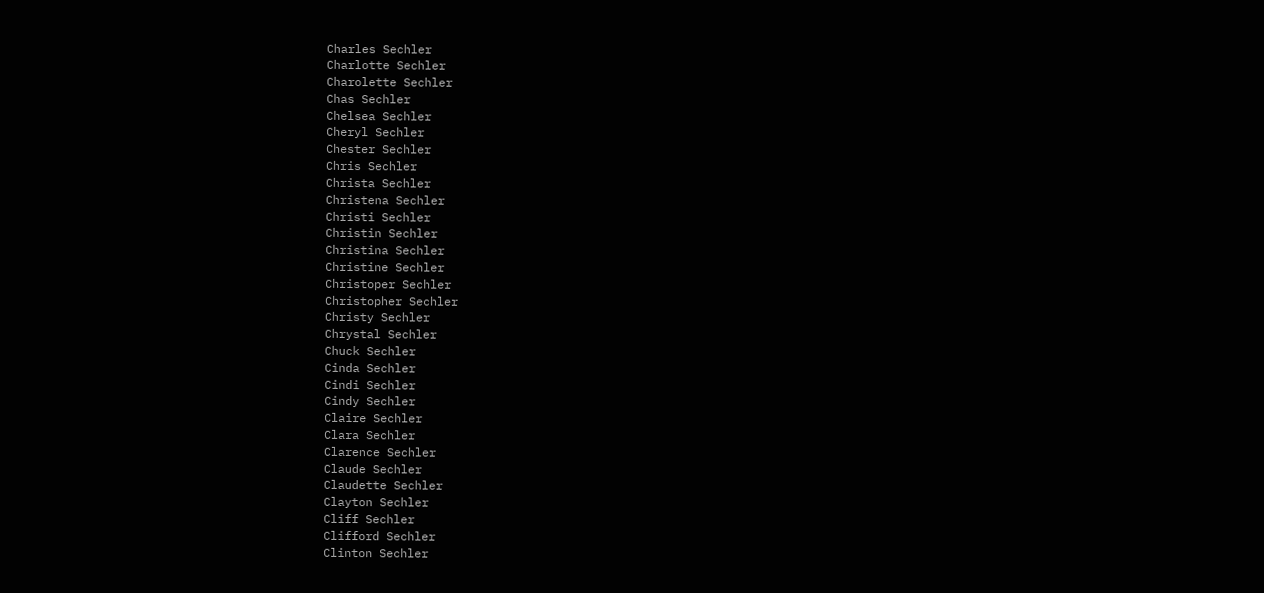Charles Sechler
Charlotte Sechler
Charolette Sechler
Chas Sechler
Chelsea Sechler
Cheryl Sechler
Chester Sechler
Chris Sechler
Christa Sechler
Christena Sechler
Christi Sechler
Christin Sechler
Christina Sechler
Christine Sechler
Christoper Sechler
Christopher Sechler
Christy Sechler
Chrystal Sechler
Chuck Sechler
Cinda Sechler
Cindi Sechler
Cindy Sechler
Claire Sechler
Clara Sechler
Clarence Sechler
Claude Sechler
Claudette Sechler
Clayton Sechler
Cliff Sechler
Clifford Sechler
Clinton Sechler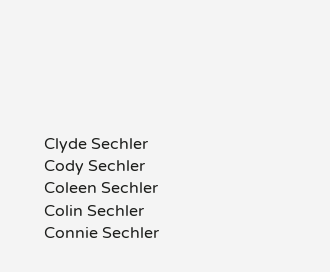Clyde Sechler
Cody Sechler
Coleen Sechler
Colin Sechler
Connie Sechler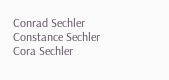Conrad Sechler
Constance Sechler
Cora Sechler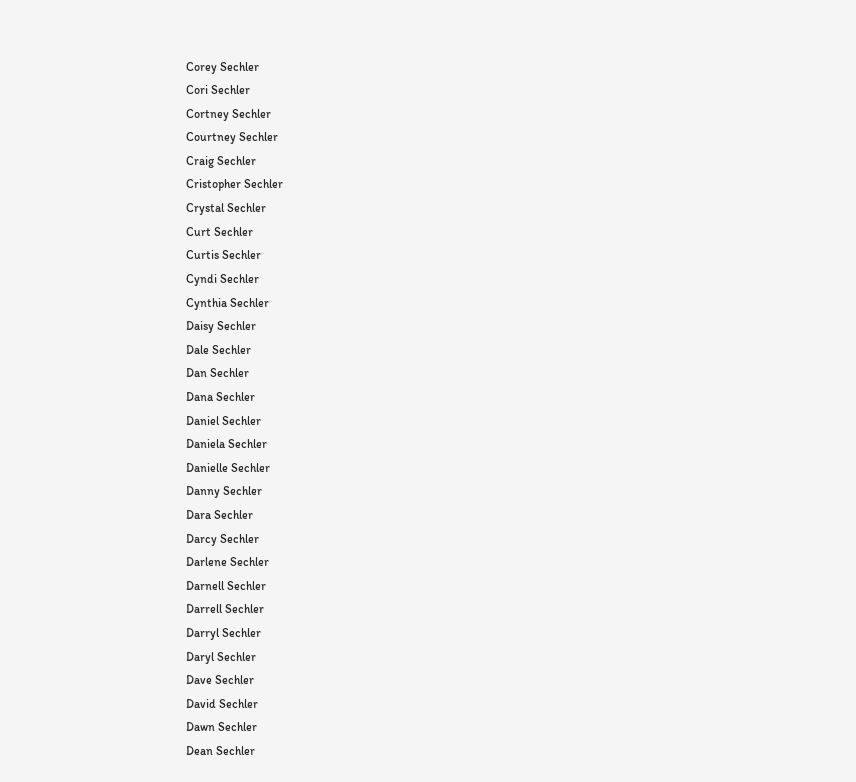Corey Sechler
Cori Sechler
Cortney Sechler
Courtney Sechler
Craig Sechler
Cristopher Sechler
Crystal Sechler
Curt Sechler
Curtis Sechler
Cyndi Sechler
Cynthia Sechler
Daisy Sechler
Dale Sechler
Dan Sechler
Dana Sechler
Daniel Sechler
Daniela Sechler
Danielle Sechler
Danny Sechler
Dara Sechler
Darcy Sechler
Darlene Sechler
Darnell Sechler
Darrell Sechler
Darryl Sechler
Daryl Sechler
Dave Sechler
David Sechler
Dawn Sechler
Dean Sechler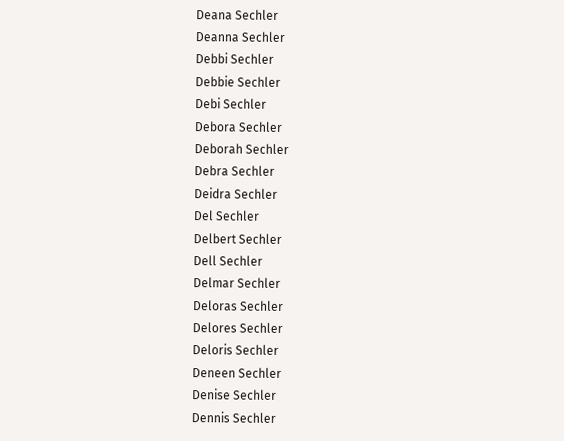Deana Sechler
Deanna Sechler
Debbi Sechler
Debbie Sechler
Debi Sechler
Debora Sechler
Deborah Sechler
Debra Sechler
Deidra Sechler
Del Sechler
Delbert Sechler
Dell Sechler
Delmar Sechler
Deloras Sechler
Delores Sechler
Deloris Sechler
Deneen Sechler
Denise Sechler
Dennis Sechler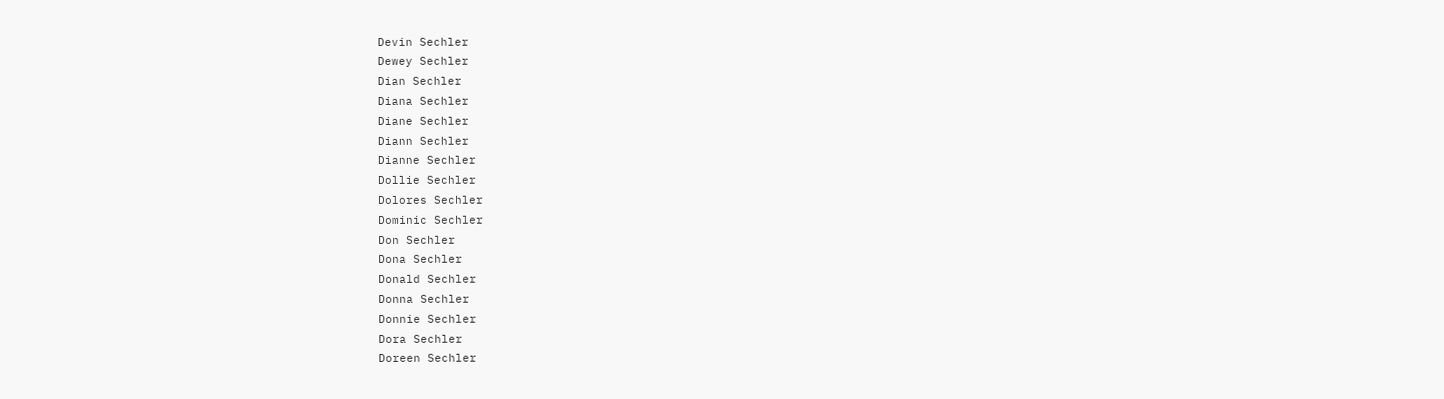Devin Sechler
Dewey Sechler
Dian Sechler
Diana Sechler
Diane Sechler
Diann Sechler
Dianne Sechler
Dollie Sechler
Dolores Sechler
Dominic Sechler
Don Sechler
Dona Sechler
Donald Sechler
Donna Sechler
Donnie Sechler
Dora Sechler
Doreen Sechler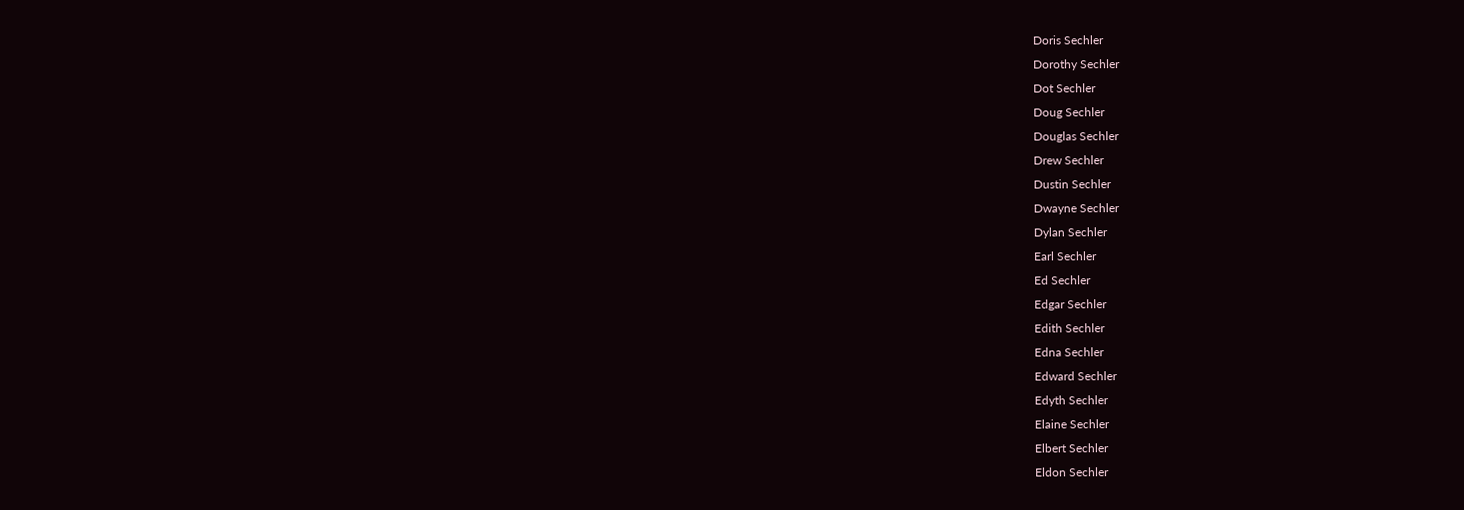Doris Sechler
Dorothy Sechler
Dot Sechler
Doug Sechler
Douglas Sechler
Drew Sechler
Dustin Sechler
Dwayne Sechler
Dylan Sechler
Earl Sechler
Ed Sechler
Edgar Sechler
Edith Sechler
Edna Sechler
Edward Sechler
Edyth Sechler
Elaine Sechler
Elbert Sechler
Eldon Sechler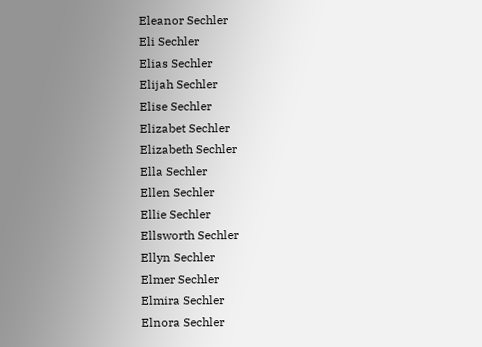Eleanor Sechler
Eli Sechler
Elias Sechler
Elijah Sechler
Elise Sechler
Elizabet Sechler
Elizabeth Sechler
Ella Sechler
Ellen Sechler
Ellie Sechler
Ellsworth Sechler
Ellyn Sechler
Elmer Sechler
Elmira Sechler
Elnora Sechler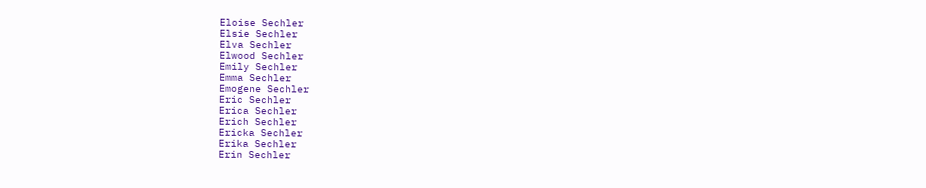Eloise Sechler
Elsie Sechler
Elva Sechler
Elwood Sechler
Emily Sechler
Emma Sechler
Emogene Sechler
Eric Sechler
Erica Sechler
Erich Sechler
Ericka Sechler
Erika Sechler
Erin Sechler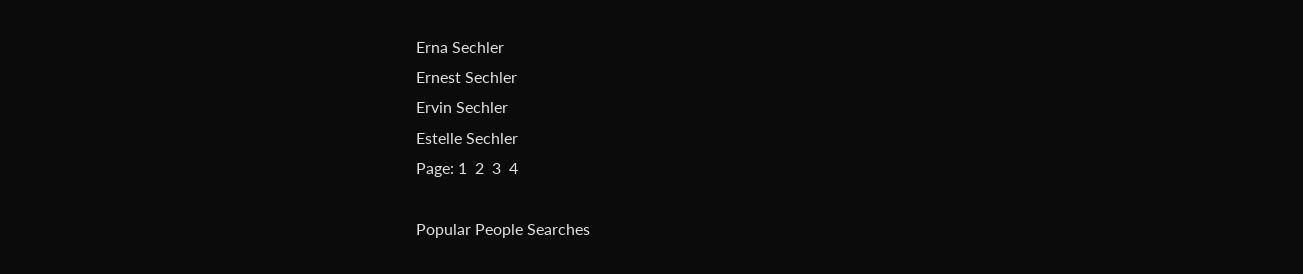Erna Sechler
Ernest Sechler
Ervin Sechler
Estelle Sechler
Page: 1  2  3  4

Popular People Searches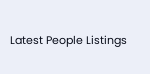Latest People Listings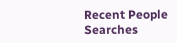Recent People Searches